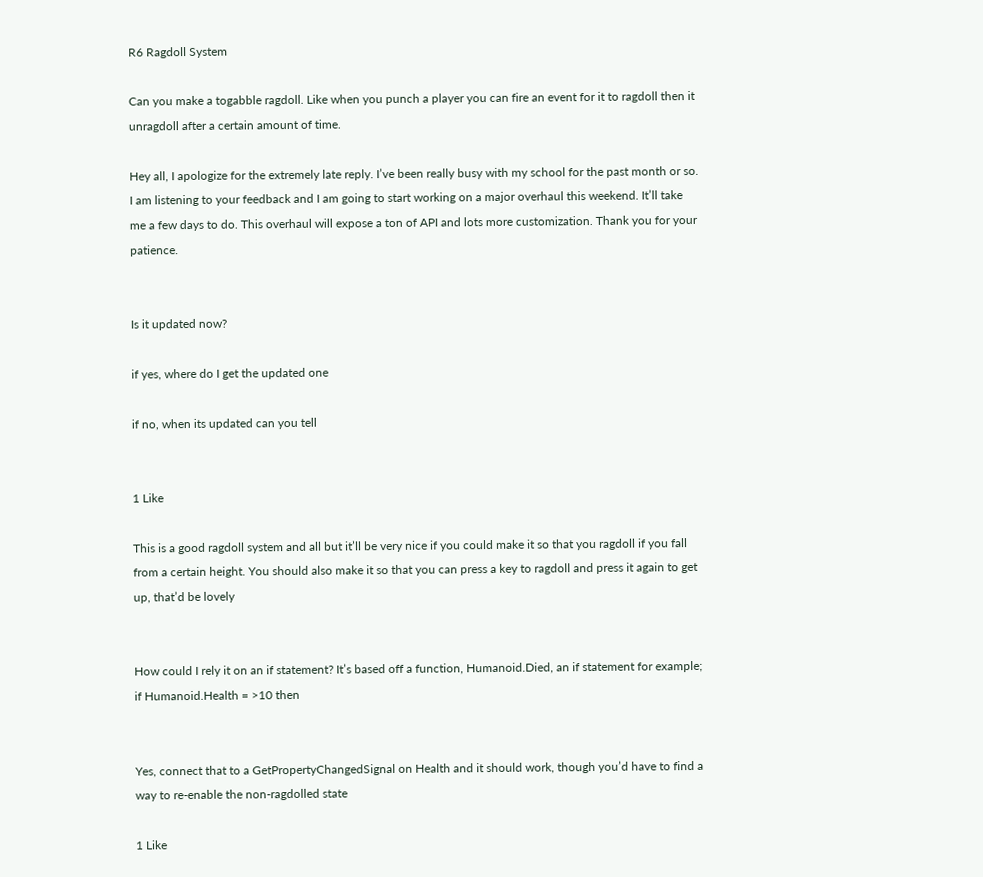R6 Ragdoll System

Can you make a togabble ragdoll. Like when you punch a player you can fire an event for it to ragdoll then it unragdoll after a certain amount of time.

Hey all, I apologize for the extremely late reply. I’ve been really busy with my school for the past month or so. I am listening to your feedback and I am going to start working on a major overhaul this weekend. It’ll take me a few days to do. This overhaul will expose a ton of API and lots more customization. Thank you for your patience.


Is it updated now?

if yes, where do I get the updated one

if no, when its updated can you tell


1 Like

This is a good ragdoll system and all but it’ll be very nice if you could make it so that you ragdoll if you fall from a certain height. You should also make it so that you can press a key to ragdoll and press it again to get up, that’d be lovely


How could I rely it on an if statement? It’s based off a function, Humanoid.Died, an if statement for example;
if Humanoid.Health = >10 then


Yes, connect that to a GetPropertyChangedSignal on Health and it should work, though you’d have to find a way to re-enable the non-ragdolled state

1 Like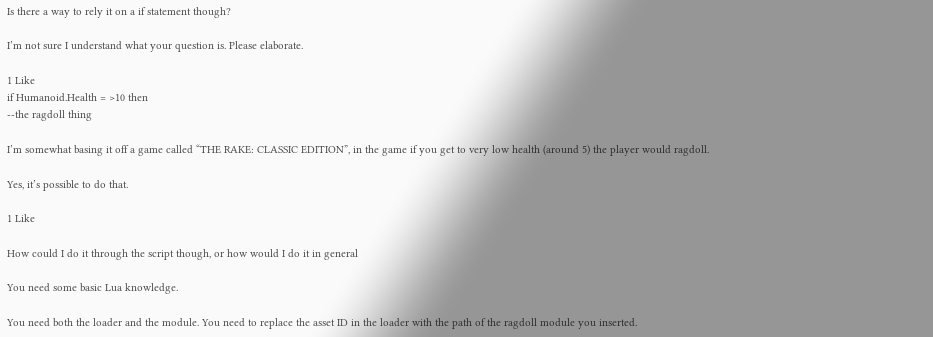Is there a way to rely it on a if statement though?

I’m not sure I understand what your question is. Please elaborate.

1 Like
if Humanoid.Health = >10 then
--the ragdoll thing

I’m somewhat basing it off a game called “THE RAKE: CLASSIC EDITION”, in the game if you get to very low health (around 5) the player would ragdoll.

Yes, it’s possible to do that.

1 Like

How could I do it through the script though, or how would I do it in general

You need some basic Lua knowledge.

You need both the loader and the module. You need to replace the asset ID in the loader with the path of the ragdoll module you inserted.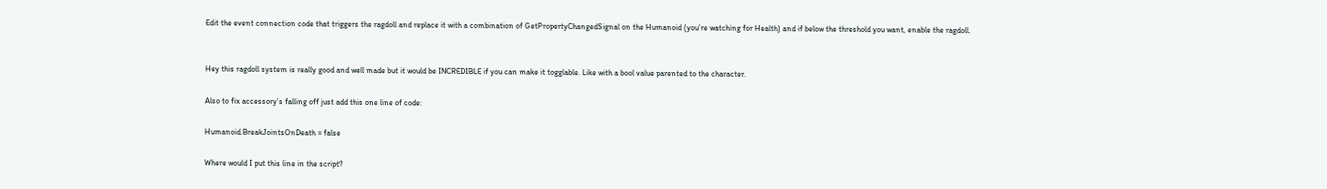Edit the event connection code that triggers the ragdoll and replace it with a combination of GetPropertyChangedSignal on the Humanoid (you’re watching for Health) and if below the threshold you want, enable the ragdoll.


Hey this ragdoll system is really good and well made but it would be INCREDIBLE if you can make it togglable. Like with a bool value parented to the character.

Also to fix accessory’s falling off just add this one line of code:

Humanoid.BreakJointsOnDeath = false

Where would I put this line in the script?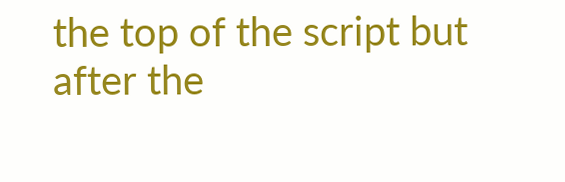the top of the script but after the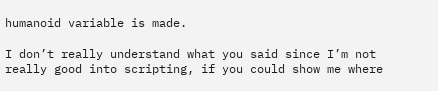humanoid variable is made.

I don’t really understand what you said since I’m not really good into scripting, if you could show me where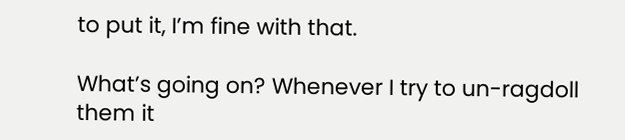to put it, I’m fine with that.

What’s going on? Whenever I try to un-ragdoll them it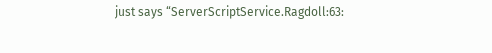just says “ServerScriptService.Ragdoll:63: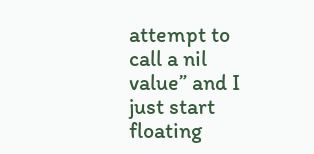attempt to call a nil value” and I just start floating